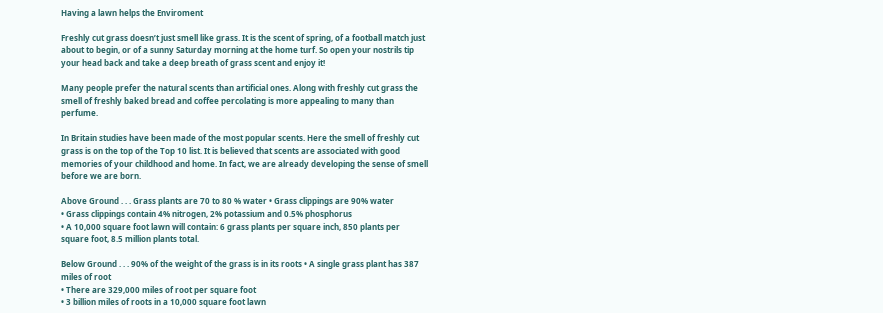Having a lawn helps the Enviroment

Freshly cut grass doesn’t just smell like grass. It is the scent of spring, of a football match just about to begin, or of a sunny Saturday morning at the home turf. So open your nostrils tip your head back and take a deep breath of grass scent and enjoy it!

Many people prefer the natural scents than artificial ones. Along with freshly cut grass the smell of freshly baked bread and coffee percolating is more appealing to many than perfume.

In Britain studies have been made of the most popular scents. Here the smell of freshly cut grass is on the top of the Top 10 list. It is believed that scents are associated with good memories of your childhood and home. In fact, we are already developing the sense of smell before we are born.

Above Ground . . . Grass plants are 70 to 80 % water • Grass clippings are 90% water
• Grass clippings contain 4% nitrogen, 2% potassium and 0.5% phosphorus
• A 10,000 square foot lawn will contain: 6 grass plants per square inch, 850 plants per square foot, 8.5 million plants total.

Below Ground . . . 90% of the weight of the grass is in its roots • A single grass plant has 387 miles of root
• There are 329,000 miles of root per square foot
• 3 billion miles of roots in a 10,000 square foot lawn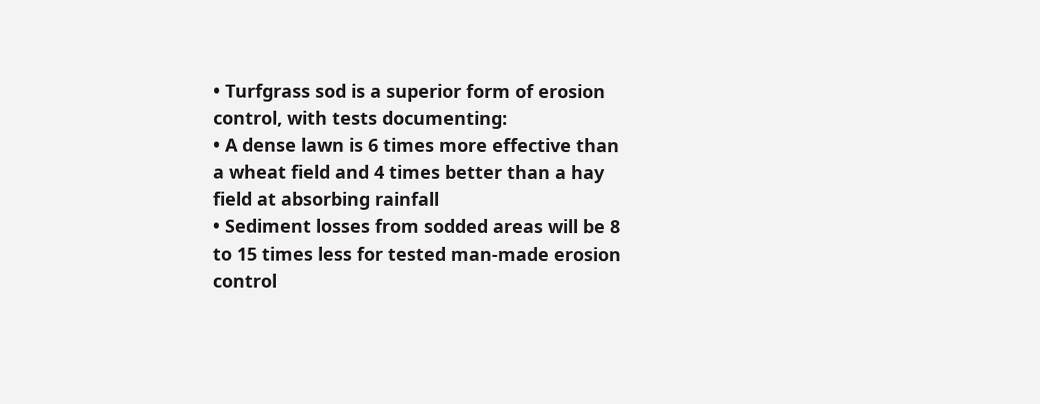• Turfgrass sod is a superior form of erosion control, with tests documenting:
• A dense lawn is 6 times more effective than a wheat field and 4 times better than a hay field at absorbing rainfall
• Sediment losses from sodded areas will be 8 to 15 times less for tested man-made erosion control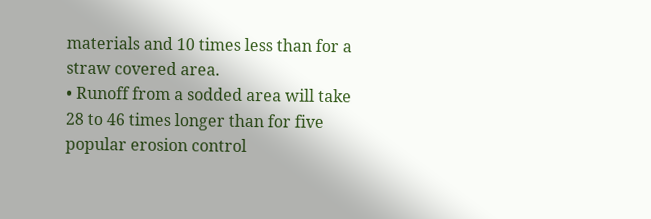materials and 10 times less than for a straw covered area.
• Runoff from a sodded area will take 28 to 46 times longer than for five popular erosion control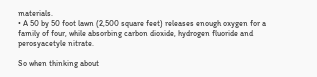materials.
• A 50 by 50 foot lawn (2,500 square feet) releases enough oxygen for a family of four, while absorbing carbon dioxide, hydrogen fluoride and perosyacetyle nitrate.

So when thinking about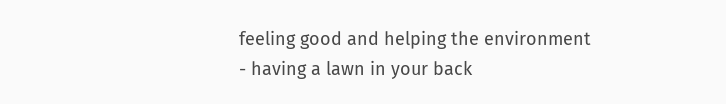feeling good and helping the environment - having a lawn in your back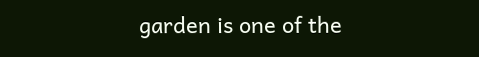garden is one of the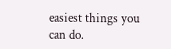easiest things you can do.